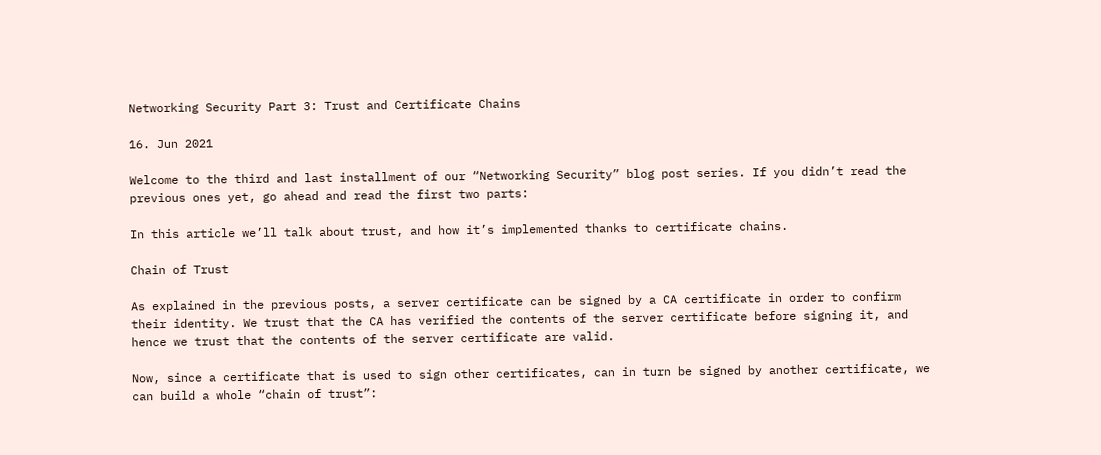Networking Security Part 3: Trust and Certificate Chains

16. Jun 2021

Welcome to the third and last installment of our “Networking Security” blog post series. If you didn’t read the previous ones yet, go ahead and read the first two parts:

In this article we’ll talk about trust, and how it’s implemented thanks to certificate chains.

Chain of Trust

As explained in the previous posts, a server certificate can be signed by a CA certificate in order to confirm their identity. We trust that the CA has verified the contents of the server certificate before signing it, and hence we trust that the contents of the server certificate are valid.

Now, since a certificate that is used to sign other certificates, can in turn be signed by another certificate, we can build a whole “chain of trust”: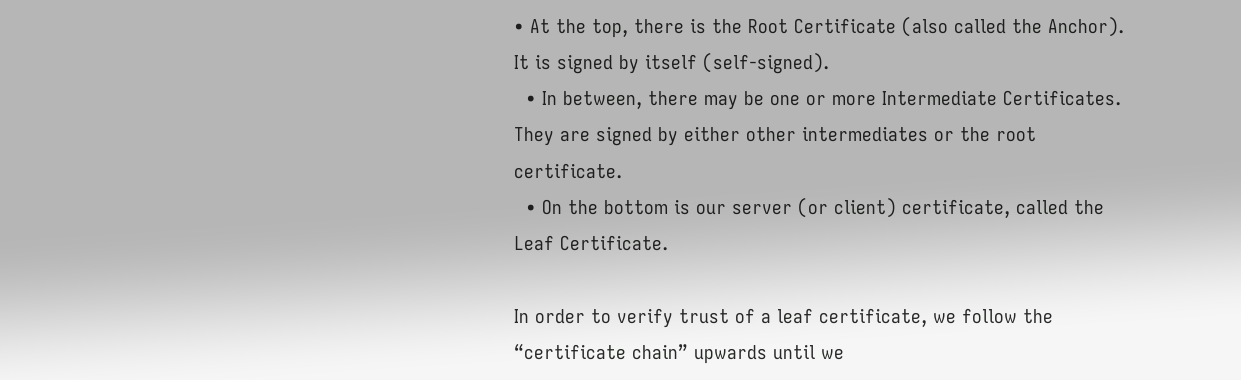• At the top, there is the Root Certificate (also called the Anchor). It is signed by itself (self-signed).
  • In between, there may be one or more Intermediate Certificates. They are signed by either other intermediates or the root certificate.
  • On the bottom is our server (or client) certificate, called the Leaf Certificate.

In order to verify trust of a leaf certificate, we follow the “certificate chain” upwards until we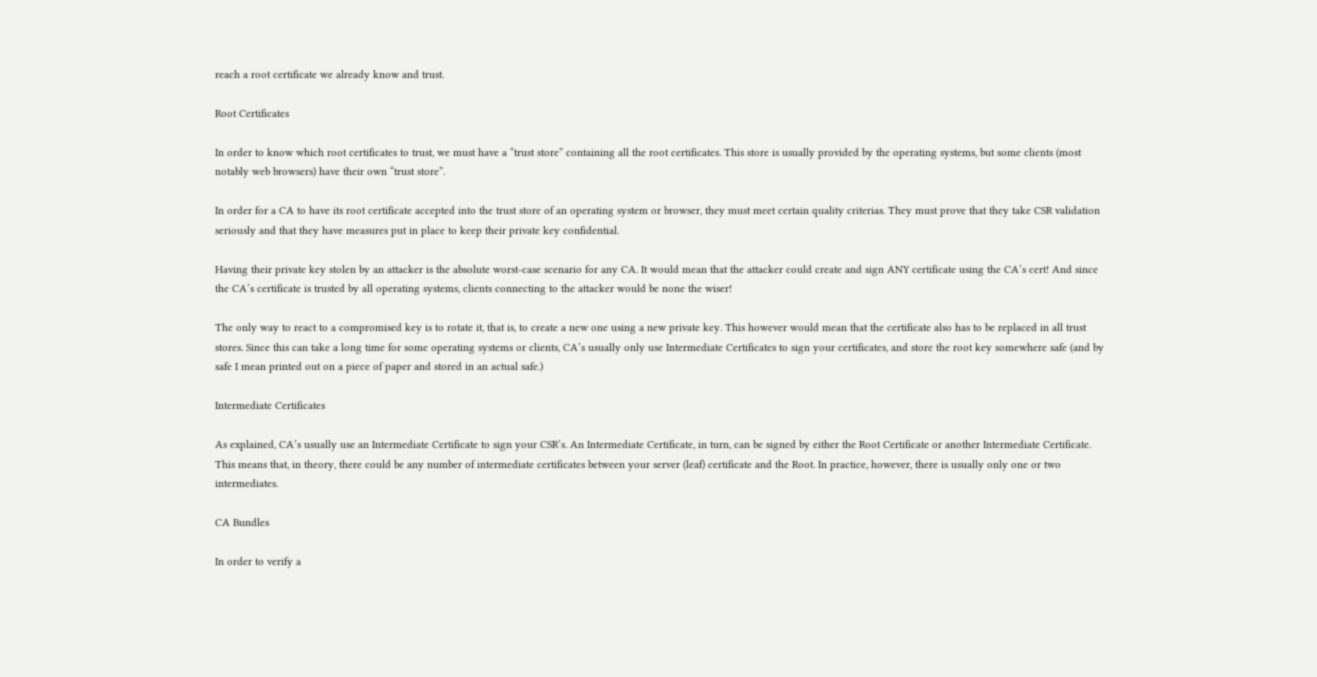reach a root certificate we already know and trust.

Root Certificates

In order to know which root certificates to trust, we must have a “trust store” containing all the root certificates. This store is usually provided by the operating systems, but some clients (most notably web browsers) have their own “trust store”.

In order for a CA to have its root certificate accepted into the trust store of an operating system or browser, they must meet certain quality criterias. They must prove that they take CSR validation seriously and that they have measures put in place to keep their private key confidential.

Having their private key stolen by an attacker is the absolute worst-case scenario for any CA. It would mean that the attacker could create and sign ANY certificate using the CA’s cert! And since the CA’s certificate is trusted by all operating systems, clients connecting to the attacker would be none the wiser!

The only way to react to a compromised key is to rotate it, that is, to create a new one using a new private key. This however would mean that the certificate also has to be replaced in all trust stores. Since this can take a long time for some operating systems or clients, CA’s usually only use Intermediate Certificates to sign your certificates, and store the root key somewhere safe (and by safe I mean printed out on a piece of paper and stored in an actual safe.)

Intermediate Certificates

As explained, CA’s usually use an Intermediate Certificate to sign your CSR’s. An Intermediate Certificate, in turn, can be signed by either the Root Certificate or another Intermediate Certificate. This means that, in theory, there could be any number of intermediate certificates between your server (leaf) certificate and the Root. In practice, however, there is usually only one or two intermediates.

CA Bundles

In order to verify a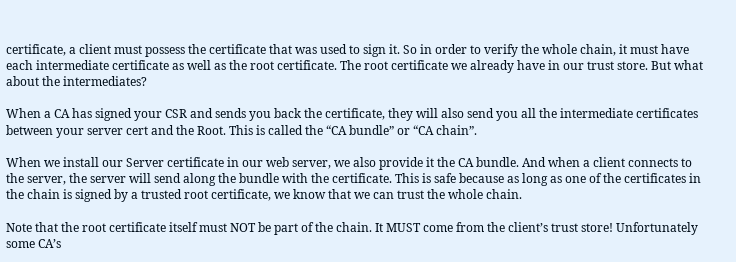certificate, a client must possess the certificate that was used to sign it. So in order to verify the whole chain, it must have each intermediate certificate as well as the root certificate. The root certificate we already have in our trust store. But what about the intermediates?

When a CA has signed your CSR and sends you back the certificate, they will also send you all the intermediate certificates between your server cert and the Root. This is called the “CA bundle” or “CA chain”.

When we install our Server certificate in our web server, we also provide it the CA bundle. And when a client connects to the server, the server will send along the bundle with the certificate. This is safe because as long as one of the certificates in the chain is signed by a trusted root certificate, we know that we can trust the whole chain.

Note that the root certificate itself must NOT be part of the chain. It MUST come from the client’s trust store! Unfortunately some CA’s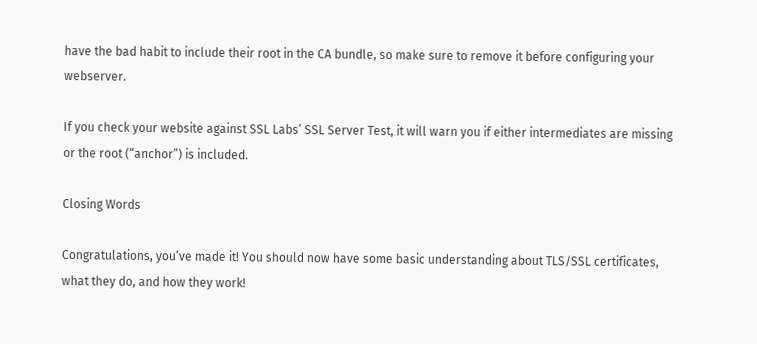have the bad habit to include their root in the CA bundle, so make sure to remove it before configuring your webserver.

If you check your website against SSL Labs’ SSL Server Test, it will warn you if either intermediates are missing or the root (“anchor”) is included.

Closing Words

Congratulations, you’ve made it! You should now have some basic understanding about TLS/SSL certificates, what they do, and how they work!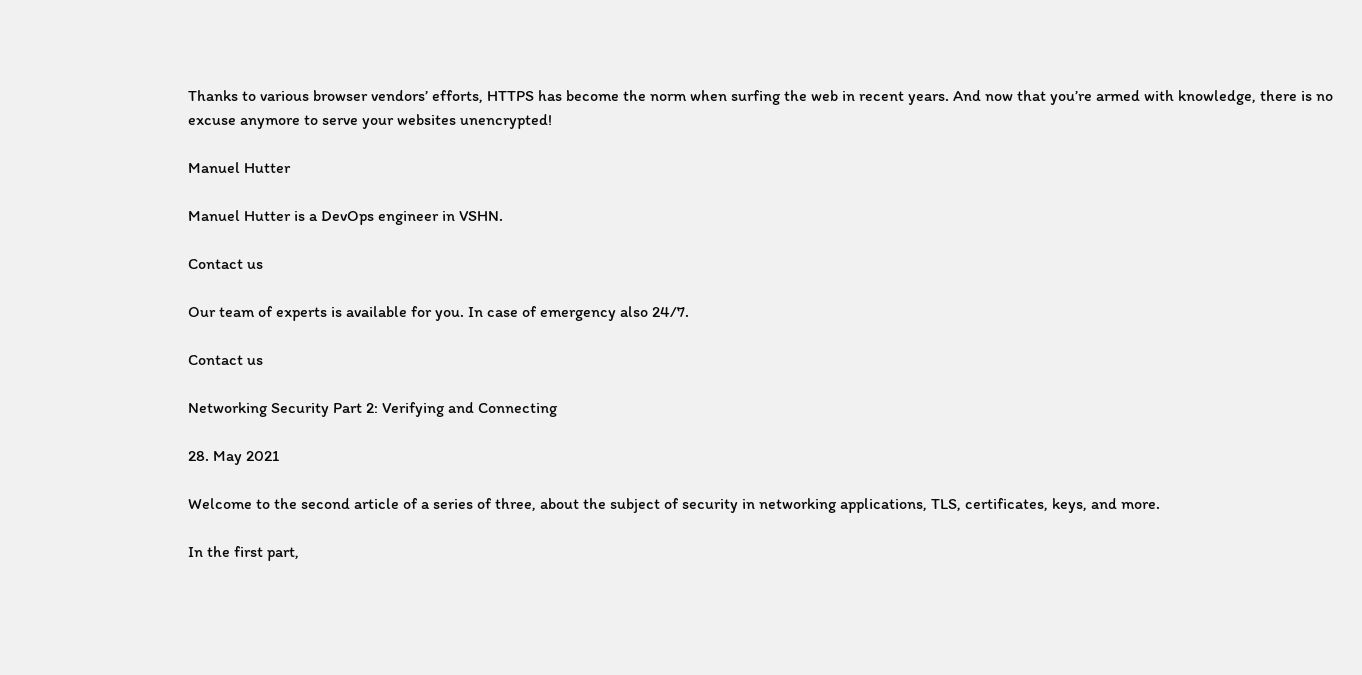Thanks to various browser vendors’ efforts, HTTPS has become the norm when surfing the web in recent years. And now that you’re armed with knowledge, there is no excuse anymore to serve your websites unencrypted!

Manuel Hutter

Manuel Hutter is a DevOps engineer in VSHN.

Contact us

Our team of experts is available for you. In case of emergency also 24/7.

Contact us

Networking Security Part 2: Verifying and Connecting

28. May 2021

Welcome to the second article of a series of three, about the subject of security in networking applications, TLS, certificates, keys, and more.

In the first part,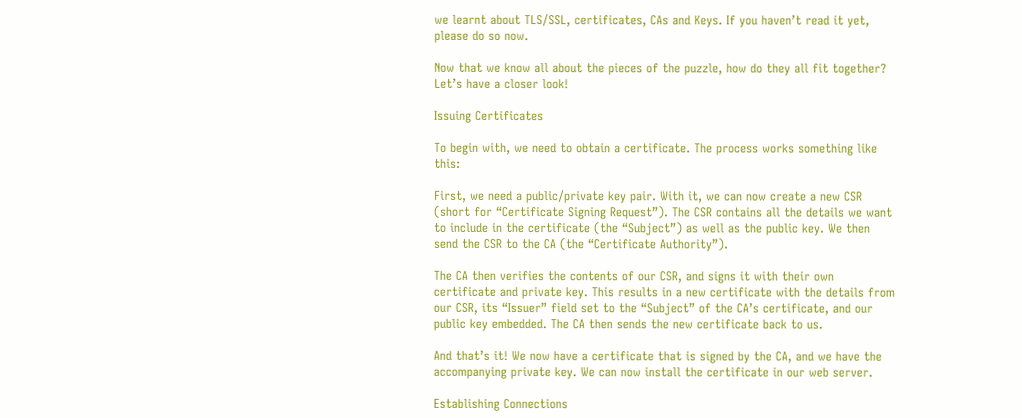we learnt about TLS/SSL, certificates, CAs and Keys. If you haven’t read it yet, please do so now.

Now that we know all about the pieces of the puzzle, how do they all fit together? Let’s have a closer look!

Issuing Certificates

To begin with, we need to obtain a certificate. The process works something like this:

First, we need a public/private key pair. With it, we can now create a new CSR (short for “Certificate Signing Request”). The CSR contains all the details we want to include in the certificate (the “Subject”) as well as the public key. We then send the CSR to the CA (the “Certificate Authority”).

The CA then verifies the contents of our CSR, and signs it with their own certificate and private key. This results in a new certificate with the details from our CSR, its “Issuer” field set to the “Subject” of the CA’s certificate, and our public key embedded. The CA then sends the new certificate back to us.

And that’s it! We now have a certificate that is signed by the CA, and we have the accompanying private key. We can now install the certificate in our web server.

Establishing Connections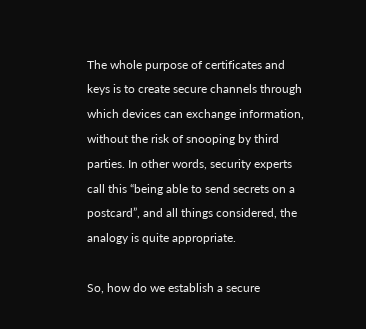The whole purpose of certificates and keys is to create secure channels through which devices can exchange information, without the risk of snooping by third parties. In other words, security experts call this “being able to send secrets on a postcard”, and all things considered, the analogy is quite appropriate.

So, how do we establish a secure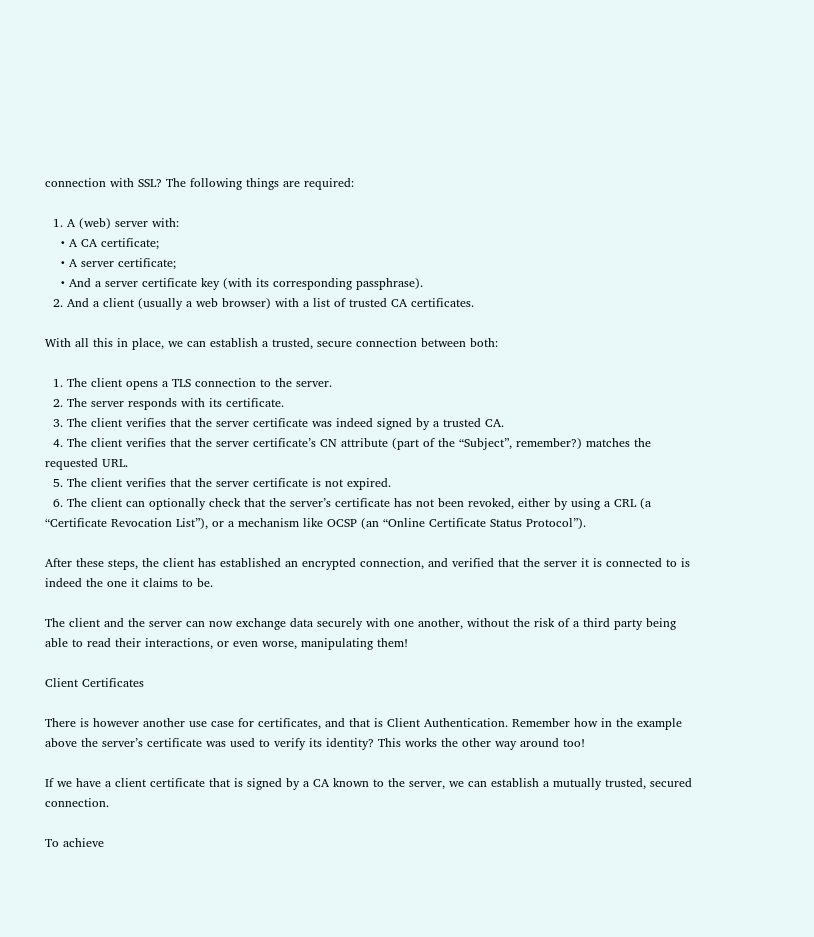connection with SSL? The following things are required:

  1. A (web) server with:
    • A CA certificate;
    • A server certificate;
    • And a server certificate key (with its corresponding passphrase).
  2. And a client (usually a web browser) with a list of trusted CA certificates.

With all this in place, we can establish a trusted, secure connection between both:

  1. The client opens a TLS connection to the server.
  2. The server responds with its certificate.
  3. The client verifies that the server certificate was indeed signed by a trusted CA.
  4. The client verifies that the server certificate’s CN attribute (part of the “Subject”, remember?) matches the requested URL.
  5. The client verifies that the server certificate is not expired.
  6. The client can optionally check that the server’s certificate has not been revoked, either by using a CRL (a “Certificate Revocation List”), or a mechanism like OCSP (an “Online Certificate Status Protocol”).

After these steps, the client has established an encrypted connection, and verified that the server it is connected to is indeed the one it claims to be.

The client and the server can now exchange data securely with one another, without the risk of a third party being able to read their interactions, or even worse, manipulating them!

Client Certificates

There is however another use case for certificates, and that is Client Authentication. Remember how in the example above the server’s certificate was used to verify its identity? This works the other way around too!

If we have a client certificate that is signed by a CA known to the server, we can establish a mutually trusted, secured connection.

To achieve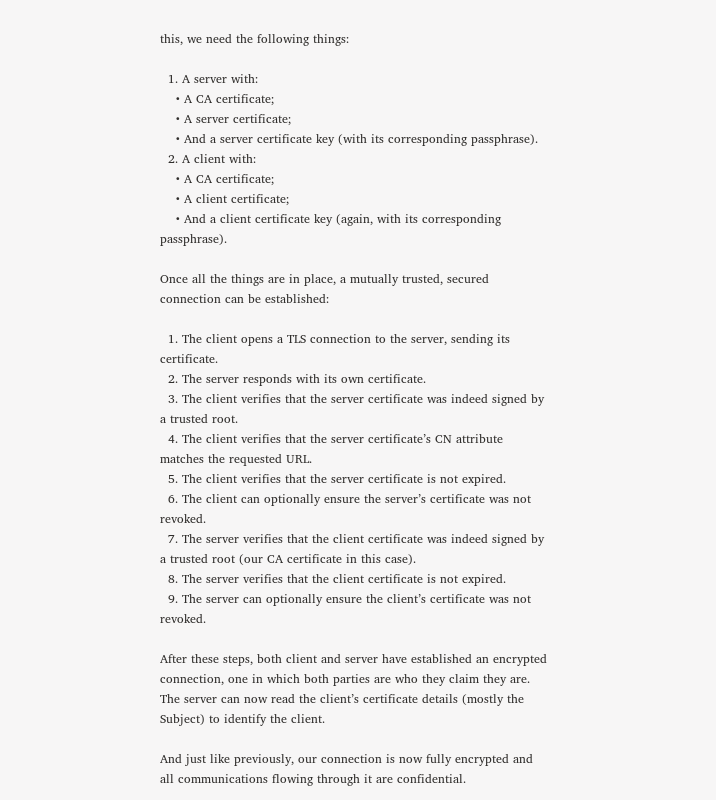this, we need the following things:

  1. A server with:
    • A CA certificate;
    • A server certificate;
    • And a server certificate key (with its corresponding passphrase).
  2. A client with:
    • A CA certificate;
    • A client certificate;
    • And a client certificate key (again, with its corresponding passphrase).

Once all the things are in place, a mutually trusted, secured connection can be established:

  1. The client opens a TLS connection to the server, sending its certificate.
  2. The server responds with its own certificate.
  3. The client verifies that the server certificate was indeed signed by a trusted root.
  4. The client verifies that the server certificate’s CN attribute matches the requested URL.
  5. The client verifies that the server certificate is not expired.
  6. The client can optionally ensure the server’s certificate was not revoked.
  7. The server verifies that the client certificate was indeed signed by a trusted root (our CA certificate in this case).
  8. The server verifies that the client certificate is not expired.
  9. The server can optionally ensure the client’s certificate was not revoked.

After these steps, both client and server have established an encrypted connection, one in which both parties are who they claim they are. The server can now read the client’s certificate details (mostly the Subject) to identify the client.

And just like previously, our connection is now fully encrypted and all communications flowing through it are confidential.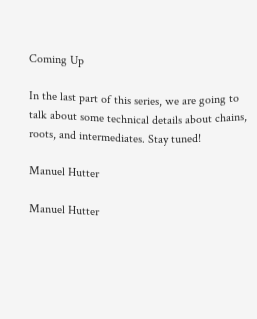Coming Up

In the last part of this series, we are going to talk about some technical details about chains, roots, and intermediates. Stay tuned!

Manuel Hutter

Manuel Hutter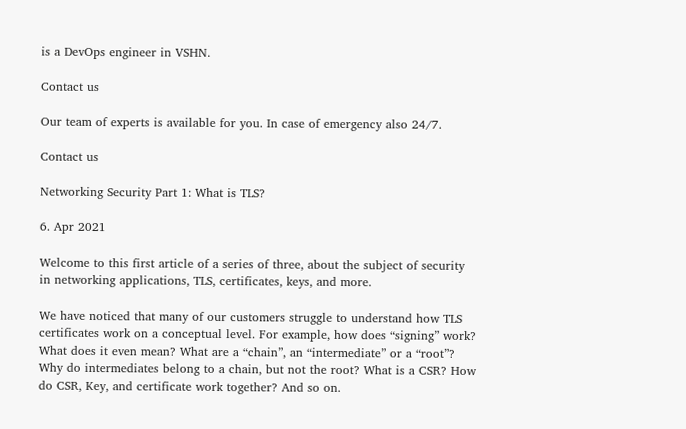is a DevOps engineer in VSHN.

Contact us

Our team of experts is available for you. In case of emergency also 24/7.

Contact us

Networking Security Part 1: What is TLS?

6. Apr 2021

Welcome to this first article of a series of three, about the subject of security in networking applications, TLS, certificates, keys, and more.

We have noticed that many of our customers struggle to understand how TLS certificates work on a conceptual level. For example, how does “signing” work? What does it even mean? What are a “chain”, an “intermediate” or a “root”? Why do intermediates belong to a chain, but not the root? What is a CSR? How do CSR, Key, and certificate work together? And so on.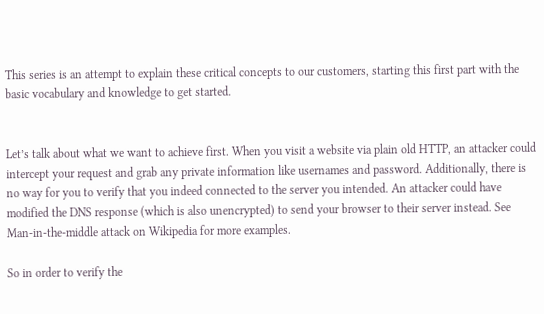This series is an attempt to explain these critical concepts to our customers, starting this first part with the basic vocabulary and knowledge to get started.


Let’s talk about what we want to achieve first. When you visit a website via plain old HTTP, an attacker could intercept your request and grab any private information like usernames and password. Additionally, there is no way for you to verify that you indeed connected to the server you intended. An attacker could have modified the DNS response (which is also unencrypted) to send your browser to their server instead. See Man-in-the-middle attack on Wikipedia for more examples.

So in order to verify the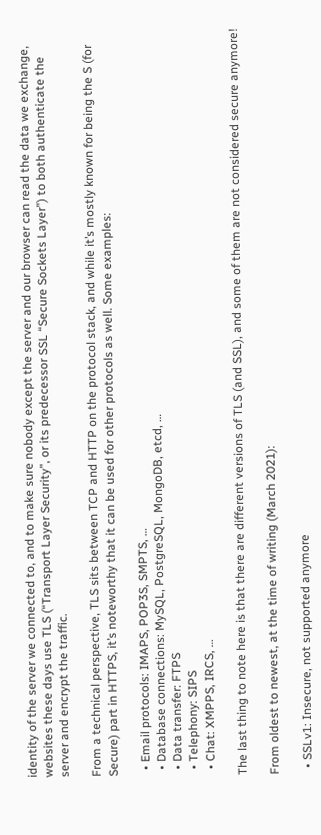identity of the server we connected to, and to make sure nobody except the server and our browser can read the data we exchange, websites these days use TLS (“Transport Layer Security”, or its predecessor SSL “Secure Sockets Layer”) to both authenticate the server and encrypt the traffic.

From a technical perspective, TLS sits between TCP and HTTP on the protocol stack, and while it’s mostly known for being the S (for Secure) part in HTTPS, it’s noteworthy that it can be used for other protocols as well. Some examples:

  • Email protocols: IMAPS, POP3S, SMPTS, …
  • Database connections: MySQL, PostgreSQL, MongoDB, etcd, …
  • Data transfer: FTPS
  • Telephony: SIPS
  • Chat: XMPPS, IRCS, …

The last thing to note here is that there are different versions of TLS (and SSL), and some of them are not considered secure anymore!

From oldest to newest, at the time of writing (March 2021):

  • SSLv1: Insecure, not supported anymore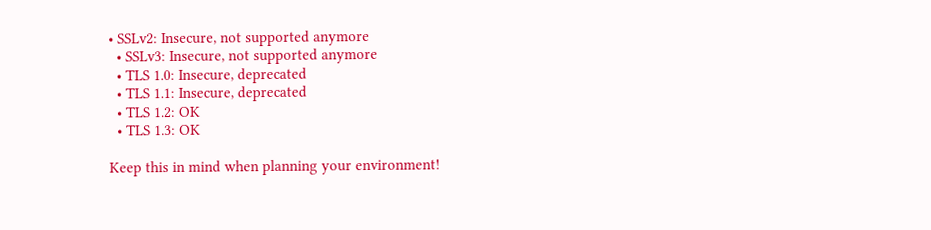• SSLv2: Insecure, not supported anymore
  • SSLv3: Insecure, not supported anymore
  • TLS 1.0: Insecure, deprecated
  • TLS 1.1: Insecure, deprecated
  • TLS 1.2: OK
  • TLS 1.3: OK

Keep this in mind when planning your environment!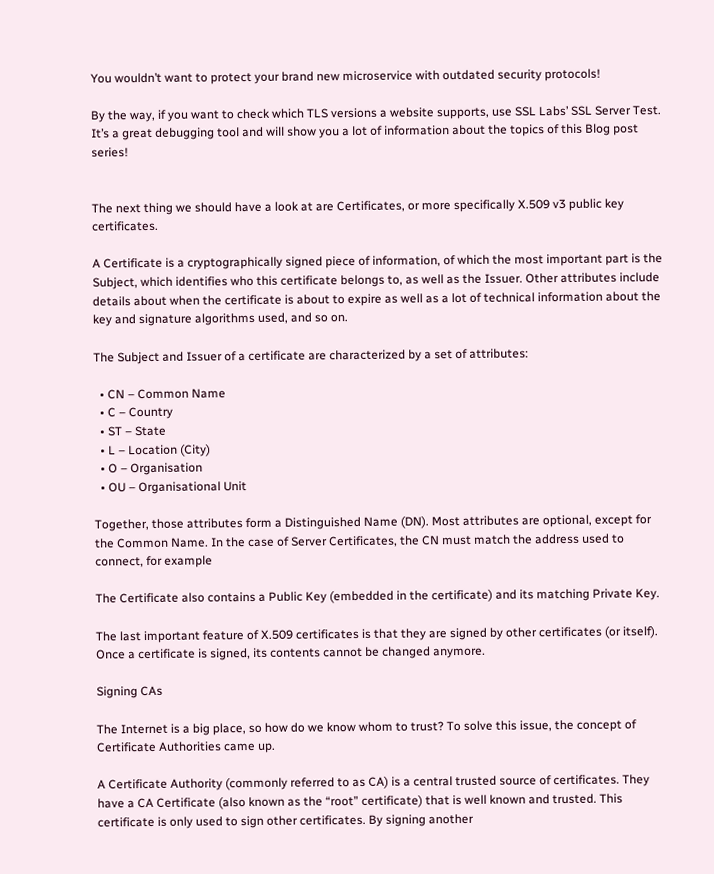You wouldn’t want to protect your brand new microservice with outdated security protocols!

By the way, if you want to check which TLS versions a website supports, use SSL Labs’ SSL Server Test. It’s a great debugging tool and will show you a lot of information about the topics of this Blog post series!


The next thing we should have a look at are Certificates, or more specifically X.509 v3 public key certificates.

A Certificate is a cryptographically signed piece of information, of which the most important part is the Subject, which identifies who this certificate belongs to, as well as the Issuer. Other attributes include details about when the certificate is about to expire as well as a lot of technical information about the key and signature algorithms used, and so on.

The Subject and Issuer of a certificate are characterized by a set of attributes:

  • CN – Common Name
  • C – Country
  • ST – State
  • L – Location (City)
  • O – Organisation
  • OU – Organisational Unit

Together, those attributes form a Distinguished Name (DN). Most attributes are optional, except for the Common Name. In the case of Server Certificates, the CN must match the address used to connect, for example

The Certificate also contains a Public Key (embedded in the certificate) and its matching Private Key.

The last important feature of X.509 certificates is that they are signed by other certificates (or itself). Once a certificate is signed, its contents cannot be changed anymore.

Signing CAs

The Internet is a big place, so how do we know whom to trust? To solve this issue, the concept of Certificate Authorities came up.

A Certificate Authority (commonly referred to as CA) is a central trusted source of certificates. They have a CA Certificate (also known as the “root” certificate) that is well known and trusted. This certificate is only used to sign other certificates. By signing another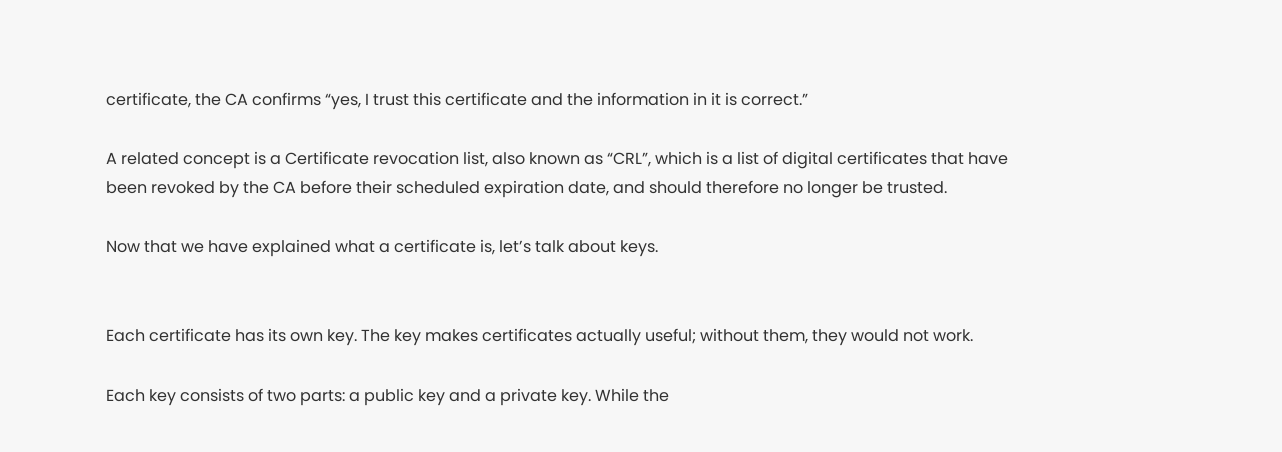certificate, the CA confirms “yes, I trust this certificate and the information in it is correct.”

A related concept is a Certificate revocation list, also known as “CRL”, which is a list of digital certificates that have been revoked by the CA before their scheduled expiration date, and should therefore no longer be trusted.

Now that we have explained what a certificate is, let’s talk about keys.


Each certificate has its own key. The key makes certificates actually useful; without them, they would not work.

Each key consists of two parts: a public key and a private key. While the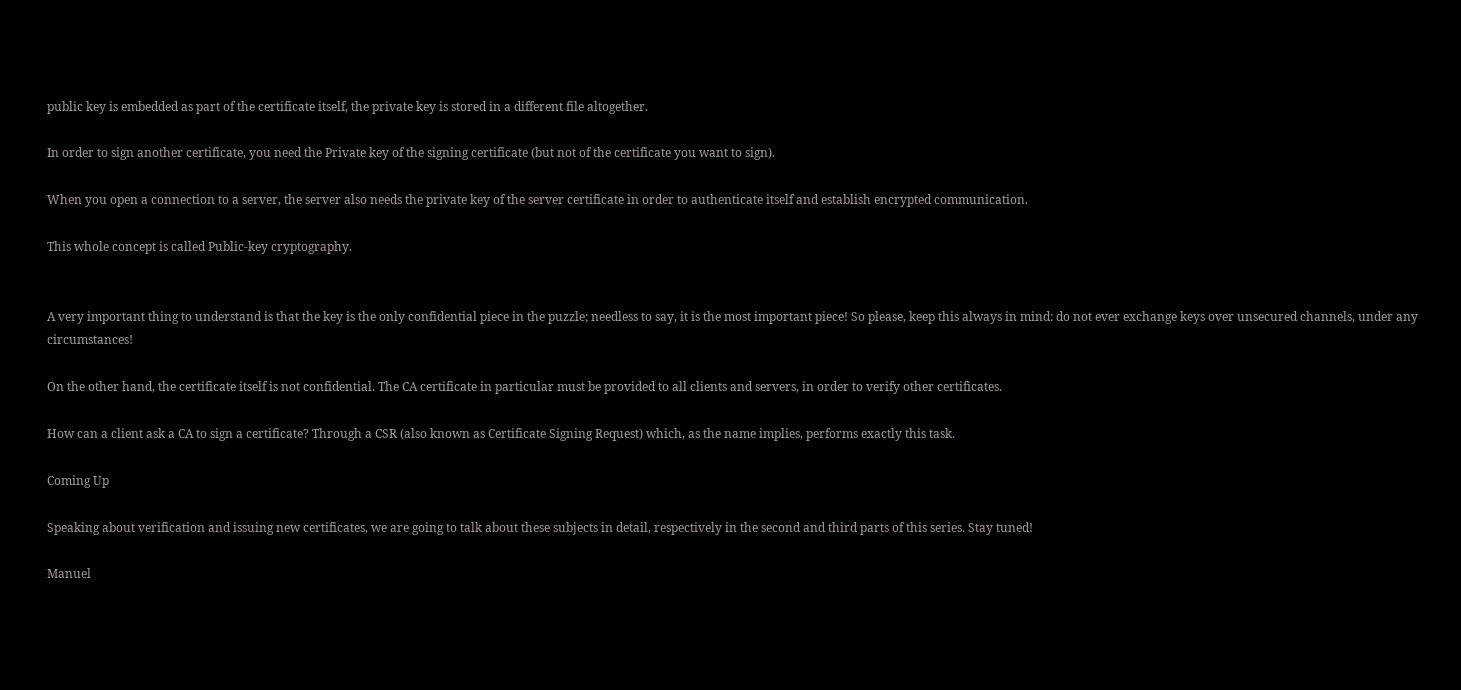public key is embedded as part of the certificate itself, the private key is stored in a different file altogether.

In order to sign another certificate, you need the Private key of the signing certificate (but not of the certificate you want to sign).

When you open a connection to a server, the server also needs the private key of the server certificate in order to authenticate itself and establish encrypted communication.

This whole concept is called Public-key cryptography.


A very important thing to understand is that the key is the only confidential piece in the puzzle; needless to say, it is the most important piece! So please, keep this always in mind: do not ever exchange keys over unsecured channels, under any circumstances!

On the other hand, the certificate itself is not confidential. The CA certificate in particular must be provided to all clients and servers, in order to verify other certificates.

How can a client ask a CA to sign a certificate? Through a CSR (also known as Certificate Signing Request) which, as the name implies, performs exactly this task.

Coming Up

Speaking about verification and issuing new certificates, we are going to talk about these subjects in detail, respectively in the second and third parts of this series. Stay tuned!

Manuel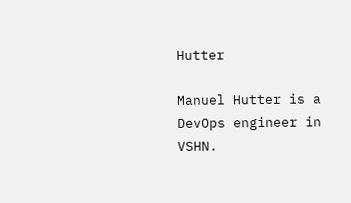Hutter

Manuel Hutter is a DevOps engineer in VSHN.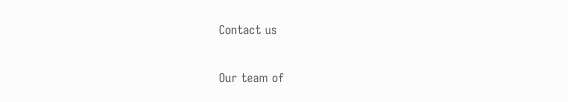Contact us

Our team of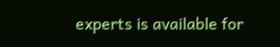experts is available for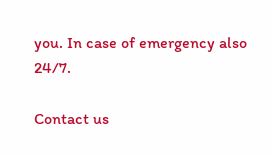you. In case of emergency also 24/7.

Contact us